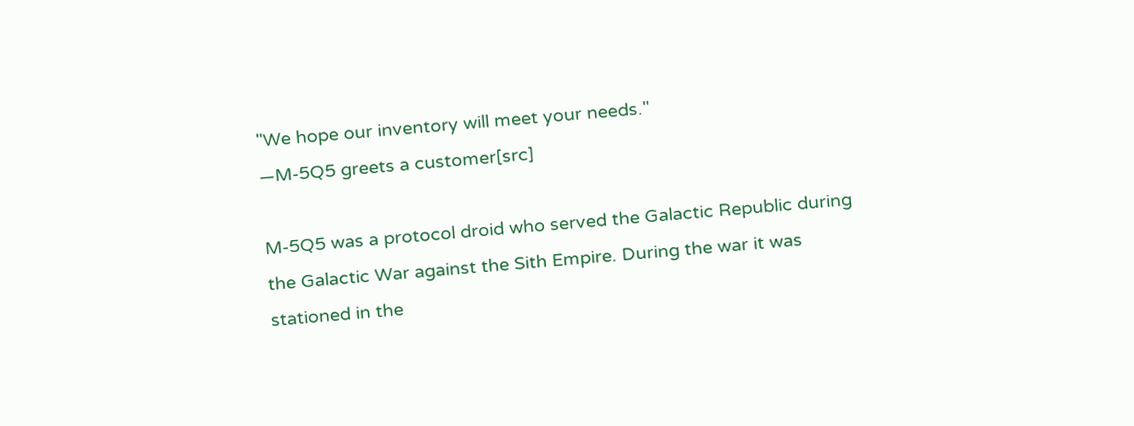"We hope our inventory will meet your needs."
―M-5Q5 greets a customer[src]

M-5Q5 was a protocol droid who served the Galactic Republic during the Galactic War against the Sith Empire. During the war it was stationed in the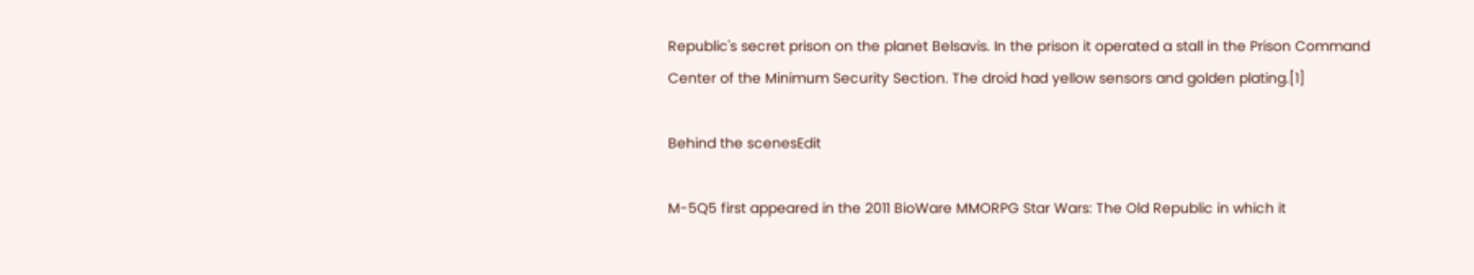Republic's secret prison on the planet Belsavis. In the prison it operated a stall in the Prison Command Center of the Minimum Security Section. The droid had yellow sensors and golden plating.[1]

Behind the scenesEdit

M-5Q5 first appeared in the 2011 BioWare MMORPG Star Wars: The Old Republic in which it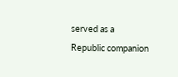served as a Republic companion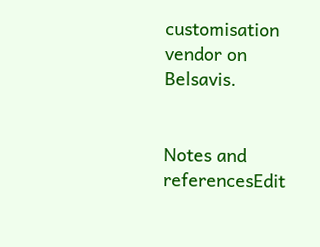customisation vendor on Belsavis.


Notes and referencesEdit